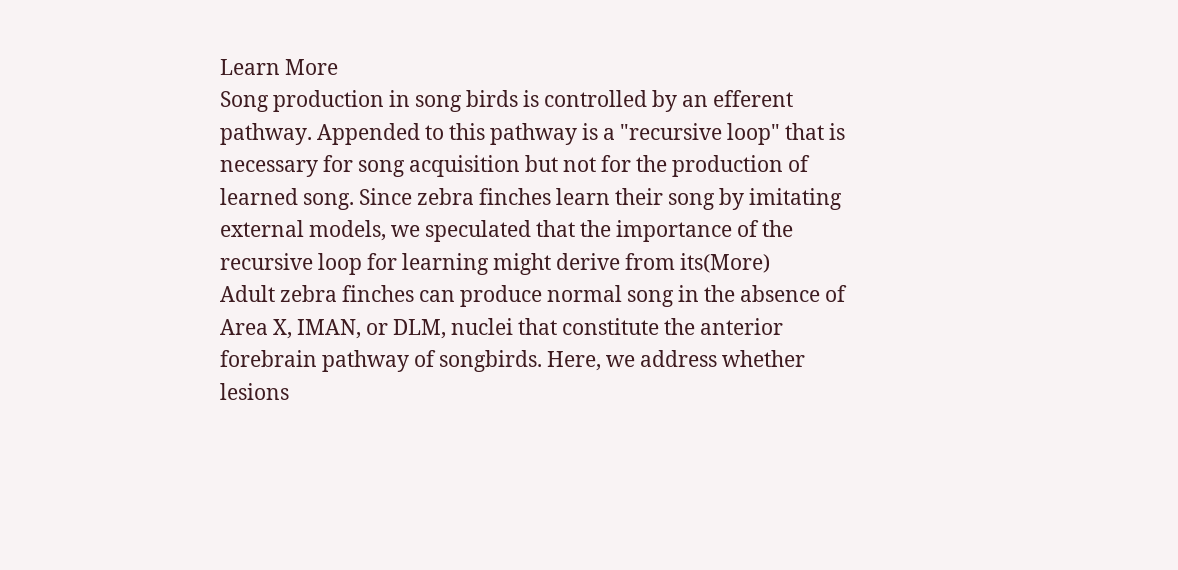Learn More
Song production in song birds is controlled by an efferent pathway. Appended to this pathway is a "recursive loop" that is necessary for song acquisition but not for the production of learned song. Since zebra finches learn their song by imitating external models, we speculated that the importance of the recursive loop for learning might derive from its(More)
Adult zebra finches can produce normal song in the absence of Area X, IMAN, or DLM, nuclei that constitute the anterior forebrain pathway of songbirds. Here, we address whether lesions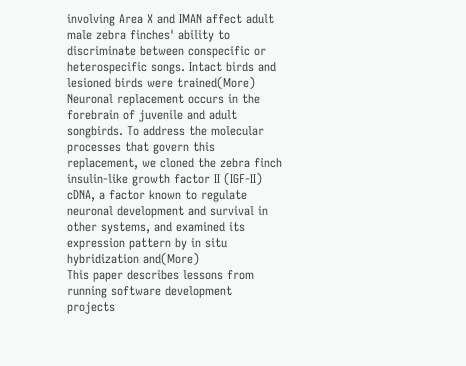involving Area X and IMAN affect adult male zebra finches' ability to discriminate between conspecific or heterospecific songs. Intact birds and lesioned birds were trained(More)
Neuronal replacement occurs in the forebrain of juvenile and adult songbirds. To address the molecular processes that govern this replacement, we cloned the zebra finch insulin-like growth factor II (IGF-II) cDNA, a factor known to regulate neuronal development and survival in other systems, and examined its expression pattern by in situ hybridization and(More)
This paper describes lessons from running software development projects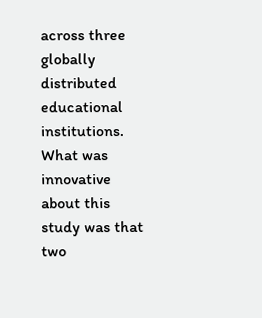across three globally distributed educational institutions. What was innovative about this study was that two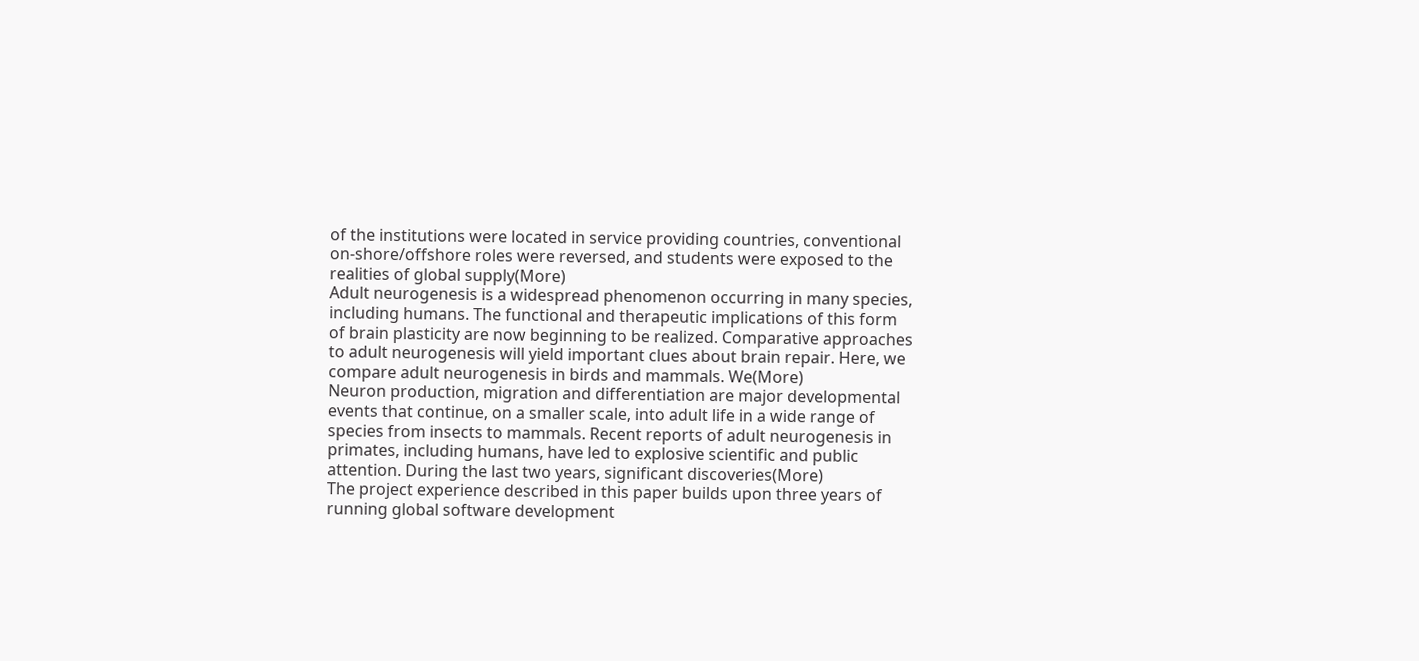of the institutions were located in service providing countries, conventional on-shore/offshore roles were reversed, and students were exposed to the realities of global supply(More)
Adult neurogenesis is a widespread phenomenon occurring in many species, including humans. The functional and therapeutic implications of this form of brain plasticity are now beginning to be realized. Comparative approaches to adult neurogenesis will yield important clues about brain repair. Here, we compare adult neurogenesis in birds and mammals. We(More)
Neuron production, migration and differentiation are major developmental events that continue, on a smaller scale, into adult life in a wide range of species from insects to mammals. Recent reports of adult neurogenesis in primates, including humans, have led to explosive scientific and public attention. During the last two years, significant discoveries(More)
The project experience described in this paper builds upon three years of running global software development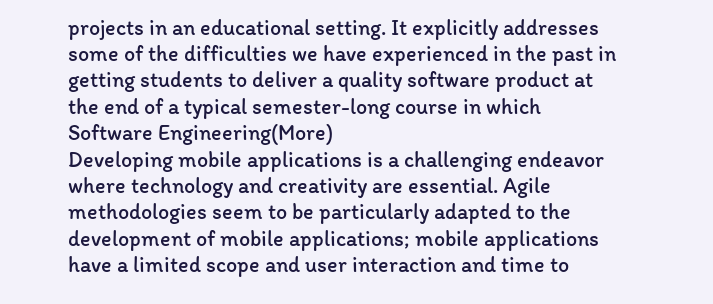projects in an educational setting. It explicitly addresses some of the difficulties we have experienced in the past in getting students to deliver a quality software product at the end of a typical semester-long course in which Software Engineering(More)
Developing mobile applications is a challenging endeavor where technology and creativity are essential. Agile methodologies seem to be particularly adapted to the development of mobile applications; mobile applications have a limited scope and user interaction and time to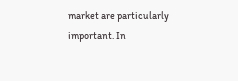market are particularly important. In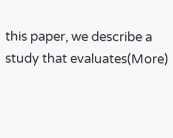this paper, we describe a study that evaluates(More)